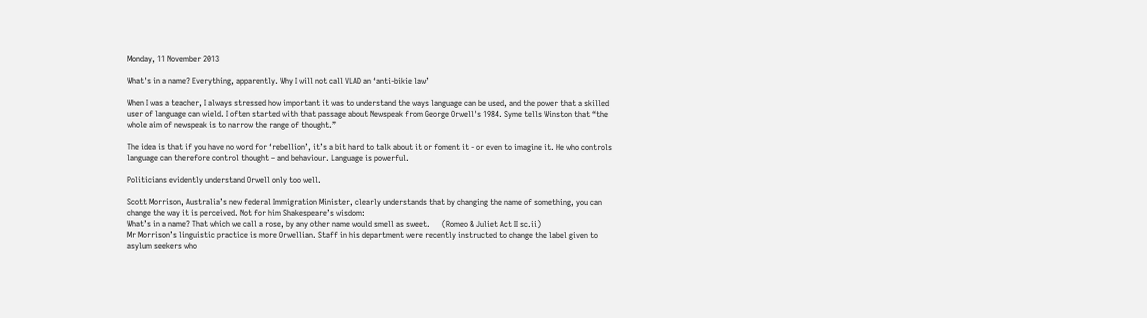Monday, 11 November 2013

What's in a name? Everything, apparently. Why I will not call VLAD an ‘anti-bikie law’

When I was a teacher, I always stressed how important it was to understand the ways language can be used, and the power that a skilled user of language can wield. I often started with that passage about Newspeak from George Orwell's 1984. Syme tells Winston that “the whole aim of newspeak is to narrow the range of thought.”

The idea is that if you have no word for ‘rebellion’, it’s a bit hard to talk about it or foment it - or even to imagine it. He who controls language can therefore control thought – and behaviour. Language is powerful.

Politicians evidently understand Orwell only too well.

Scott Morrison, Australia’s new federal Immigration Minister, clearly understands that by changing the name of something, you can change the way it is perceived. Not for him Shakespeare’s wisdom:
What’s in a name? That which we call a rose, by any other name would smell as sweet.      (Romeo & Juliet Act II sc.ii)
Mr Morrison’s linguistic practice is more Orwellian. Staff in his department were recently instructed to change the label given to asylum seekers who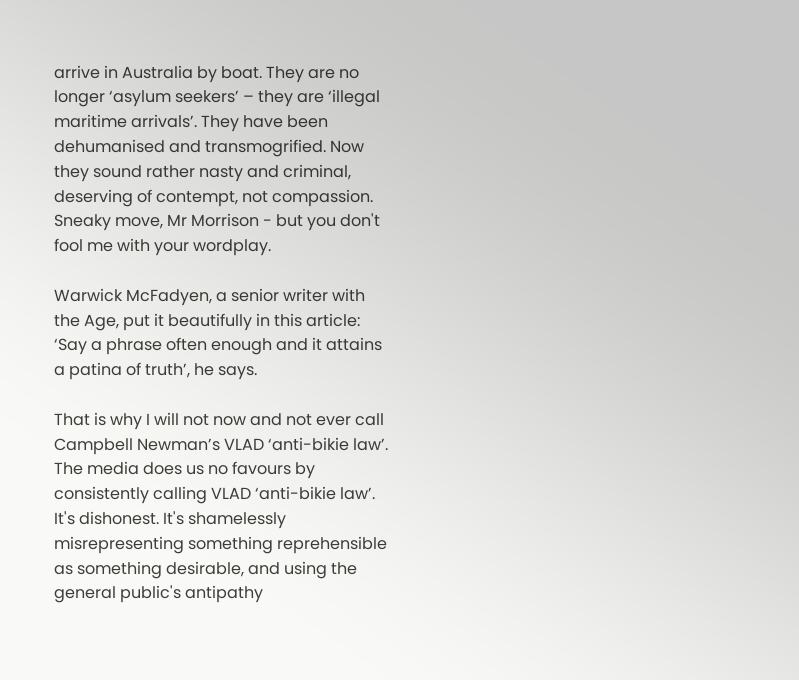arrive in Australia by boat. They are no longer ‘asylum seekers’ – they are ‘illegal maritime arrivals’. They have been dehumanised and transmogrified. Now they sound rather nasty and criminal, deserving of contempt, not compassion. Sneaky move, Mr Morrison - but you don't fool me with your wordplay.

Warwick McFadyen, a senior writer with the Age, put it beautifully in this article: ‘Say a phrase often enough and it attains a patina of truth’, he says.

That is why I will not now and not ever call Campbell Newman’s VLAD ‘anti-bikie law’. The media does us no favours by consistently calling VLAD ‘anti-bikie law’. It's dishonest. It's shamelessly misrepresenting something reprehensible as something desirable, and using the general public's antipathy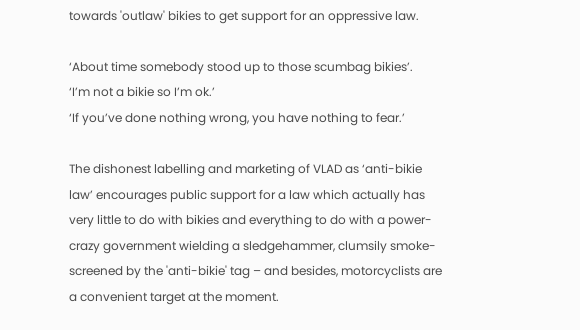towards 'outlaw' bikies to get support for an oppressive law.

‘About time somebody stood up to those scumbag bikies’.
‘I’m not a bikie so I’m ok.’
‘If you’ve done nothing wrong, you have nothing to fear.’

The dishonest labelling and marketing of VLAD as ‘anti-bikie law’ encourages public support for a law which actually has very little to do with bikies and everything to do with a power-crazy government wielding a sledgehammer, clumsily smoke-screened by the 'anti-bikie' tag – and besides, motorcyclists are a convenient target at the moment.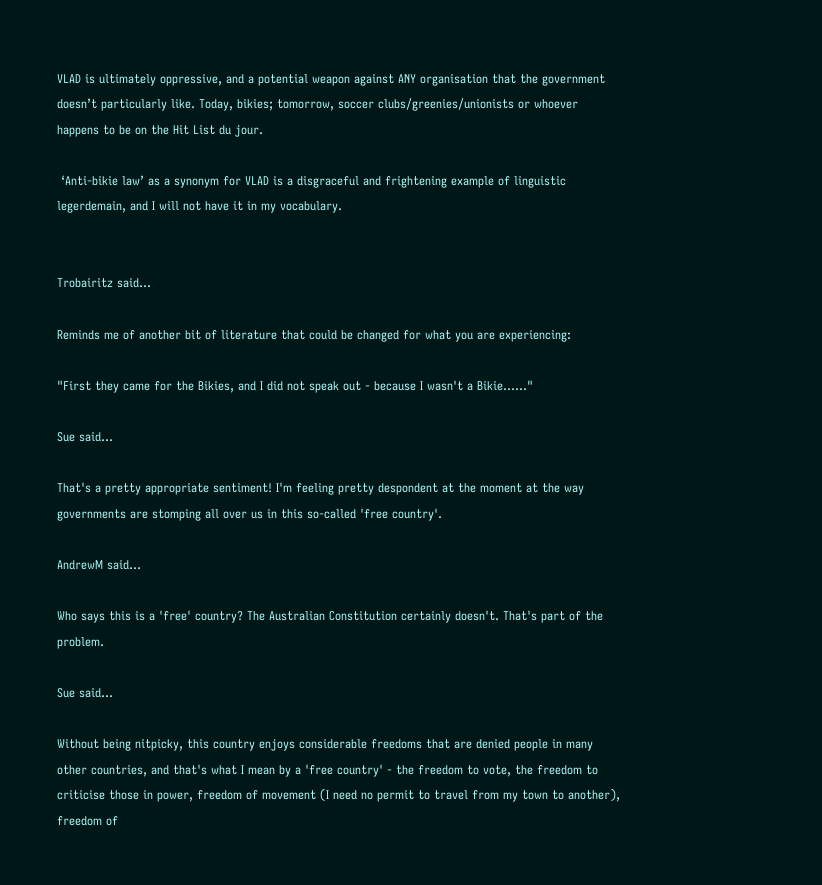VLAD is ultimately oppressive, and a potential weapon against ANY organisation that the government doesn’t particularly like. Today, bikies; tomorrow, soccer clubs/greenies/unionists or whoever happens to be on the Hit List du jour.

 ‘Anti-bikie law’ as a synonym for VLAD is a disgraceful and frightening example of linguistic legerdemain, and I will not have it in my vocabulary.


Trobairitz said...

Reminds me of another bit of literature that could be changed for what you are experiencing:

"First they came for the Bikies, and I did not speak out - because I wasn't a Bikie......"

Sue said...

That's a pretty appropriate sentiment! I'm feeling pretty despondent at the moment at the way governments are stomping all over us in this so-called 'free country'.

AndrewM said...

Who says this is a 'free' country? The Australian Constitution certainly doesn't. That's part of the problem.

Sue said...

Without being nitpicky, this country enjoys considerable freedoms that are denied people in many other countries, and that's what I mean by a 'free country' - the freedom to vote, the freedom to criticise those in power, freedom of movement (I need no permit to travel from my town to another), freedom of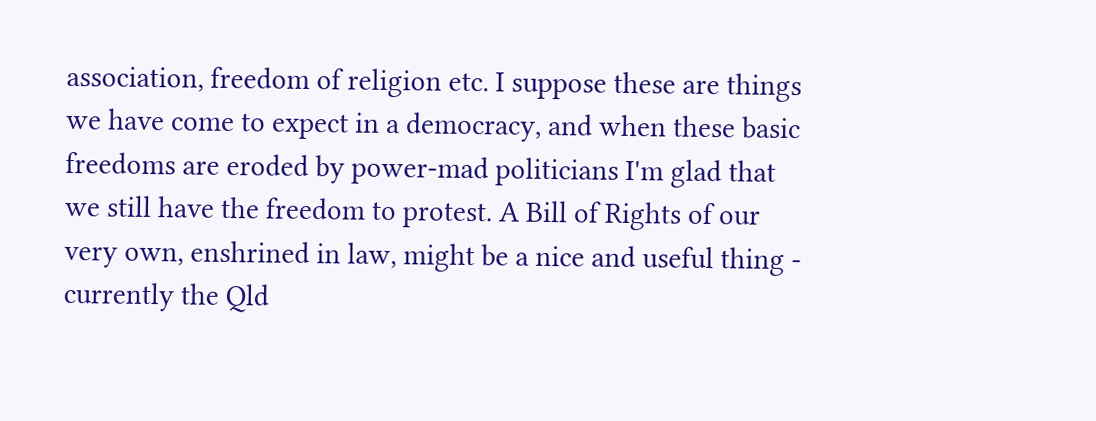association, freedom of religion etc. I suppose these are things we have come to expect in a democracy, and when these basic freedoms are eroded by power-mad politicians I'm glad that we still have the freedom to protest. A Bill of Rights of our very own, enshrined in law, might be a nice and useful thing - currently the Qld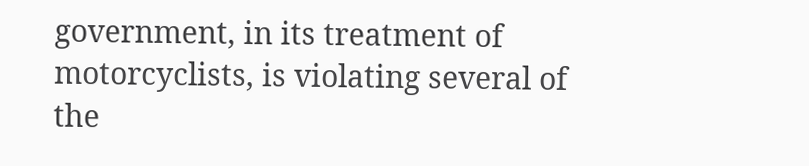government, in its treatment of motorcyclists, is violating several of the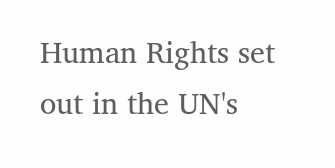Human Rights set out in the UN's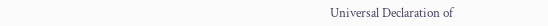Universal Declaration of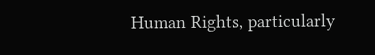Human Rights, particularly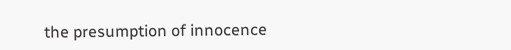the presumption of innocence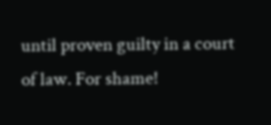until proven guilty in a court of law. For shame!